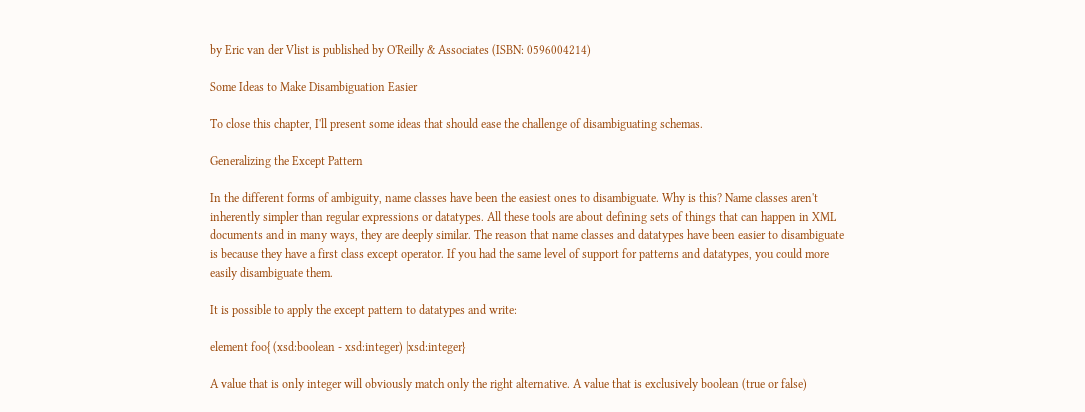by Eric van der Vlist is published by O'Reilly & Associates (ISBN: 0596004214)

Some Ideas to Make Disambiguation Easier

To close this chapter, I'll present some ideas that should ease the challenge of disambiguating schemas.

Generalizing the Except Pattern

In the different forms of ambiguity, name classes have been the easiest ones to disambiguate. Why is this? Name classes aren't inherently simpler than regular expressions or datatypes. All these tools are about defining sets of things that can happen in XML documents and in many ways, they are deeply similar. The reason that name classes and datatypes have been easier to disambiguate is because they have a first class except operator. If you had the same level of support for patterns and datatypes, you could more easily disambiguate them.

It is possible to apply the except pattern to datatypes and write:

element foo{ (xsd:boolean - xsd:integer) |xsd:integer}

A value that is only integer will obviously match only the right alternative. A value that is exclusively boolean (true or false)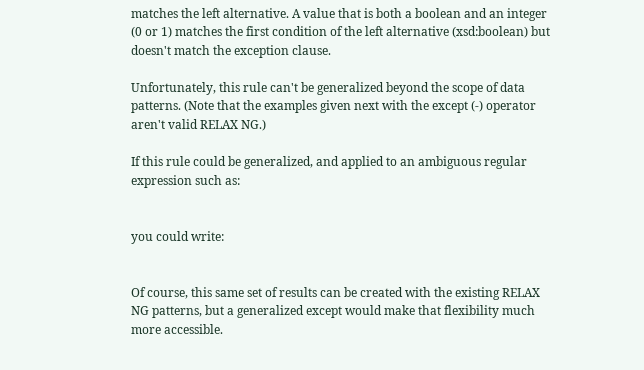matches the left alternative. A value that is both a boolean and an integer (0 or 1) matches the first condition of the left alternative (xsd:boolean) but doesn't match the exception clause.

Unfortunately, this rule can't be generalized beyond the scope of data patterns. (Note that the examples given next with the except (-) operator aren't valid RELAX NG.)

If this rule could be generalized, and applied to an ambiguous regular expression such as:


you could write:


Of course, this same set of results can be created with the existing RELAX NG patterns, but a generalized except would make that flexibility much more accessible.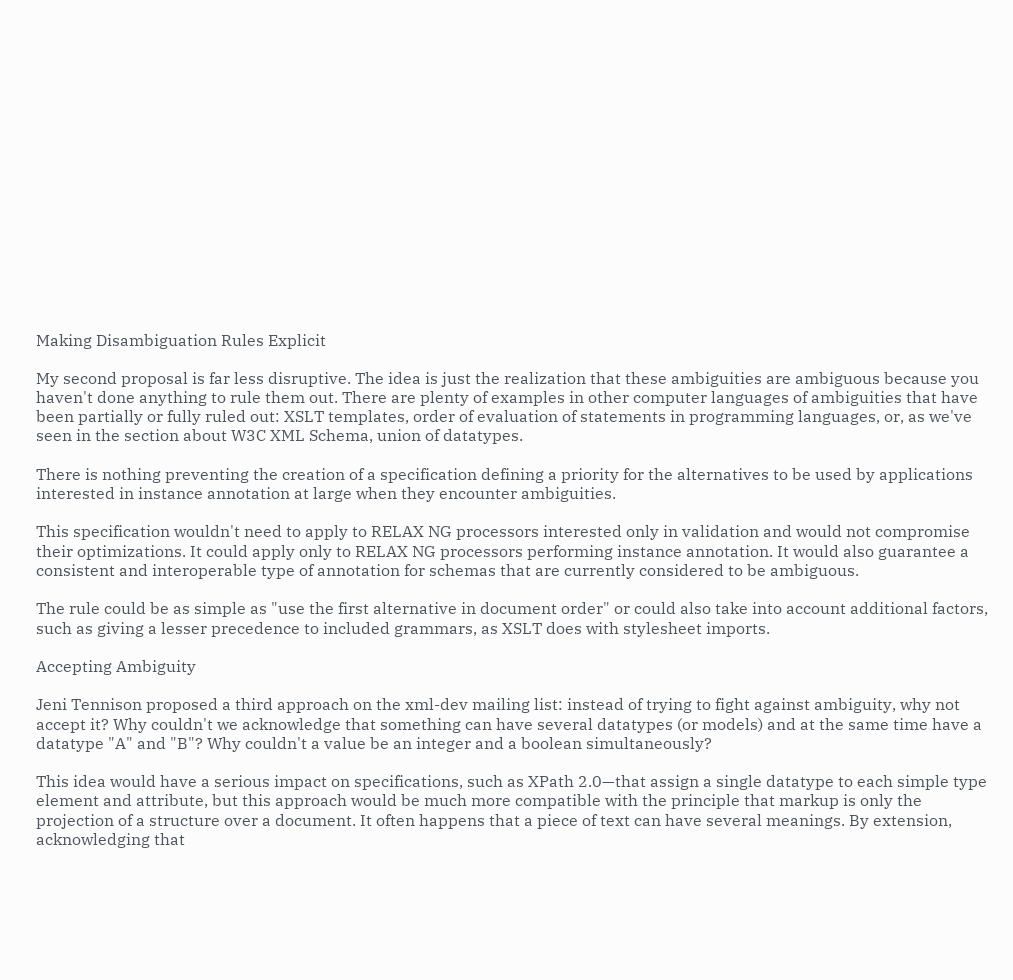Making Disambiguation Rules Explicit

My second proposal is far less disruptive. The idea is just the realization that these ambiguities are ambiguous because you haven't done anything to rule them out. There are plenty of examples in other computer languages of ambiguities that have been partially or fully ruled out: XSLT templates, order of evaluation of statements in programming languages, or, as we've seen in the section about W3C XML Schema, union of datatypes.

There is nothing preventing the creation of a specification defining a priority for the alternatives to be used by applications interested in instance annotation at large when they encounter ambiguities.

This specification wouldn't need to apply to RELAX NG processors interested only in validation and would not compromise their optimizations. It could apply only to RELAX NG processors performing instance annotation. It would also guarantee a consistent and interoperable type of annotation for schemas that are currently considered to be ambiguous.

The rule could be as simple as "use the first alternative in document order" or could also take into account additional factors, such as giving a lesser precedence to included grammars, as XSLT does with stylesheet imports.

Accepting Ambiguity

Jeni Tennison proposed a third approach on the xml-dev mailing list: instead of trying to fight against ambiguity, why not accept it? Why couldn't we acknowledge that something can have several datatypes (or models) and at the same time have a datatype "A" and "B"? Why couldn't a value be an integer and a boolean simultaneously?

This idea would have a serious impact on specifications, such as XPath 2.0—that assign a single datatype to each simple type element and attribute, but this approach would be much more compatible with the principle that markup is only the projection of a structure over a document. It often happens that a piece of text can have several meanings. By extension, acknowledging that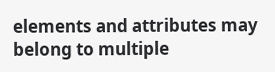elements and attributes may belong to multiple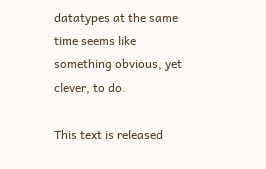datatypes at the same time seems like something obvious, yet clever, to do.

This text is released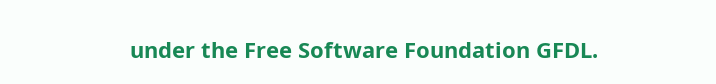under the Free Software Foundation GFDL.